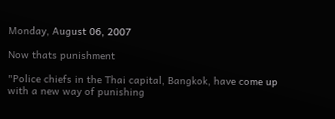Monday, August 06, 2007

Now thats punishment

"Police chiefs in the Thai capital, Bangkok, have come up with a new way of punishing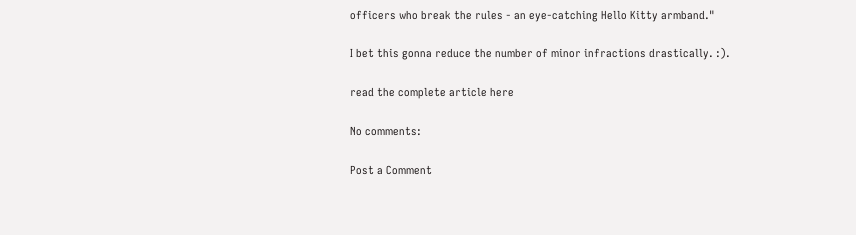officers who break the rules - an eye-catching Hello Kitty armband."

I bet this gonna reduce the number of minor infractions drastically. :).

read the complete article here

No comments:

Post a Comment